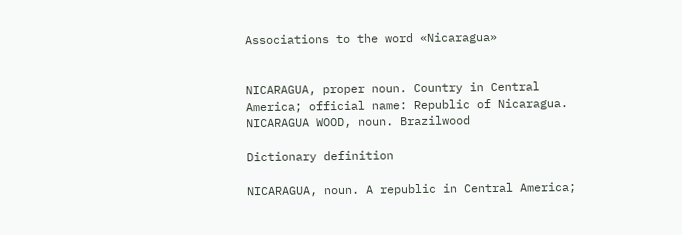Associations to the word «Nicaragua»


NICARAGUA, proper noun. Country in Central America; official name: Republic of Nicaragua.
NICARAGUA WOOD, noun. Brazilwood

Dictionary definition

NICARAGUA, noun. A republic in Central America;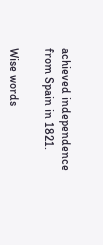achieved independence from Spain in 1821.

Wise words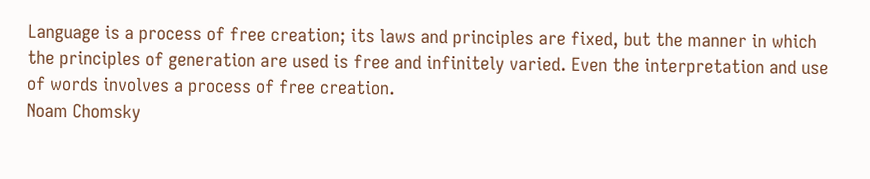Language is a process of free creation; its laws and principles are fixed, but the manner in which the principles of generation are used is free and infinitely varied. Even the interpretation and use of words involves a process of free creation.
Noam Chomsky